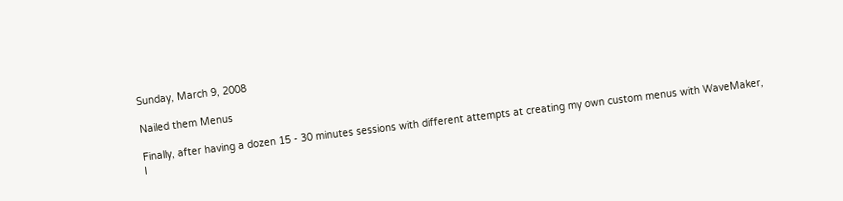Sunday, March 9, 2008

Nailed them Menus

Finally, after having a dozen 15 - 30 minutes sessions with different attempts at creating my own custom menus with WaveMaker, I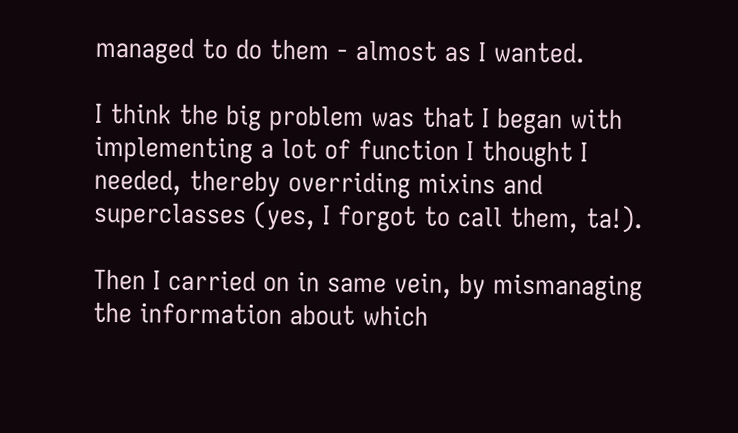managed to do them - almost as I wanted.

I think the big problem was that I began with implementing a lot of function I thought I needed, thereby overriding mixins and superclasses (yes, I forgot to call them, ta!).

Then I carried on in same vein, by mismanaging the information about which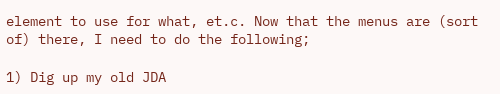element to use for what, et.c. Now that the menus are (sort of) there, I need to do the following;

1) Dig up my old JDA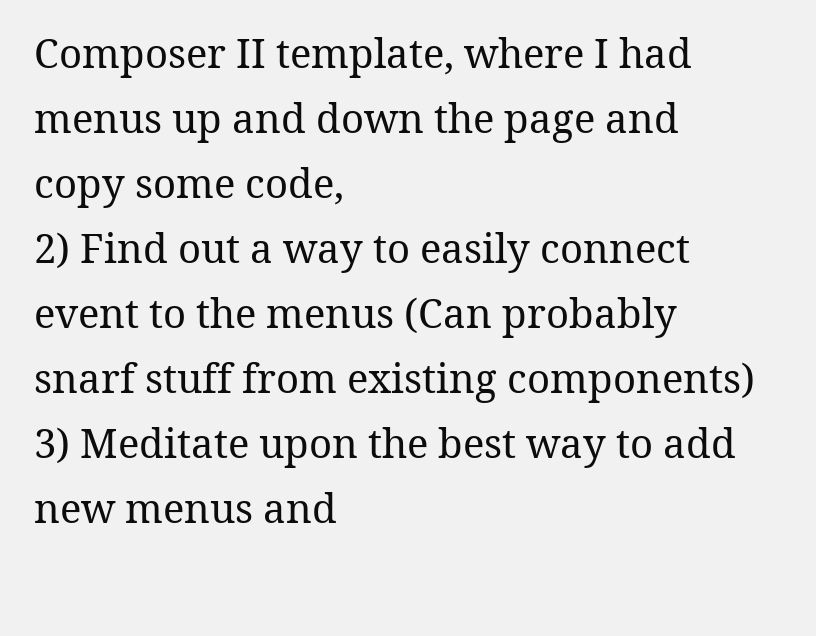Composer II template, where I had menus up and down the page and copy some code,
2) Find out a way to easily connect event to the menus (Can probably snarf stuff from existing components)
3) Meditate upon the best way to add new menus and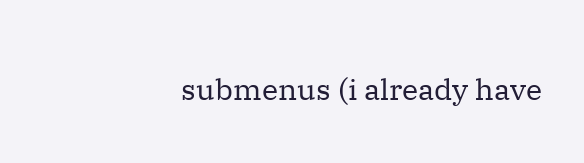submenus (i already have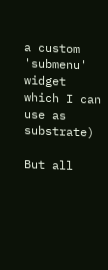a custom 'submenu' widget which I can use as substrate)

But all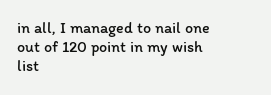in all, I managed to nail one out of 120 point in my wish list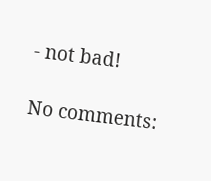- not bad!

No comments: